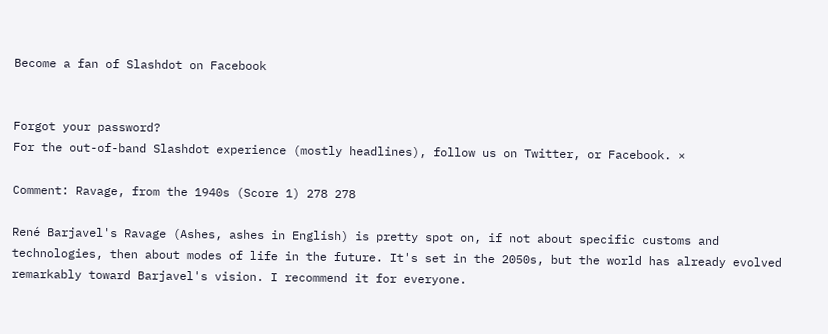Become a fan of Slashdot on Facebook


Forgot your password?
For the out-of-band Slashdot experience (mostly headlines), follow us on Twitter, or Facebook. ×

Comment: Ravage, from the 1940s (Score 1) 278 278

René Barjavel's Ravage (Ashes, ashes in English) is pretty spot on, if not about specific customs and technologies, then about modes of life in the future. It's set in the 2050s, but the world has already evolved remarkably toward Barjavel's vision. I recommend it for everyone.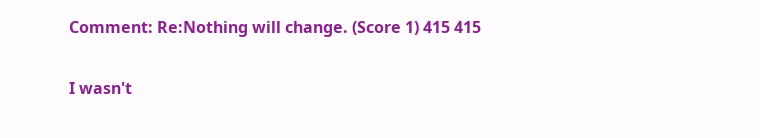Comment: Re:Nothing will change. (Score 1) 415 415

I wasn't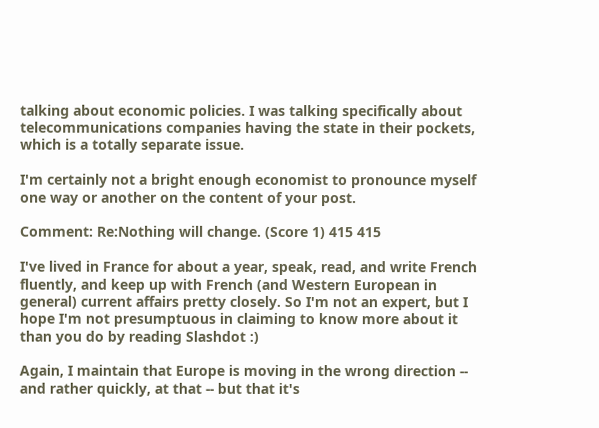talking about economic policies. I was talking specifically about telecommunications companies having the state in their pockets, which is a totally separate issue.

I'm certainly not a bright enough economist to pronounce myself one way or another on the content of your post.

Comment: Re:Nothing will change. (Score 1) 415 415

I've lived in France for about a year, speak, read, and write French fluently, and keep up with French (and Western European in general) current affairs pretty closely. So I'm not an expert, but I hope I'm not presumptuous in claiming to know more about it than you do by reading Slashdot :)

Again, I maintain that Europe is moving in the wrong direction -- and rather quickly, at that -- but that it's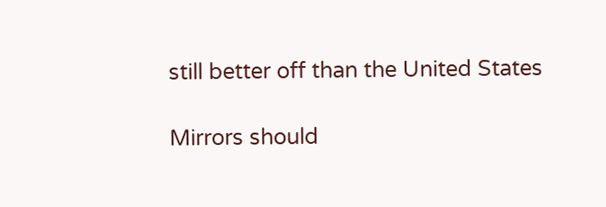still better off than the United States

Mirrors should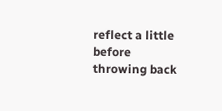reflect a little before throwing back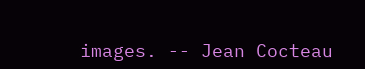images. -- Jean Cocteau